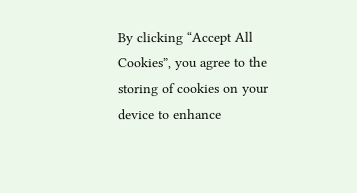By clicking “Accept All Cookies”, you agree to the storing of cookies on your device to enhance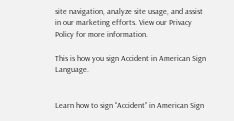site navigation, analyze site usage, and assist in our marketing efforts. View our Privacy Policy for more information.

This is how you sign Accident in American Sign Language.


Learn how to sign “Accident” in American Sign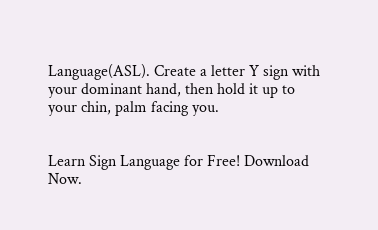Language(ASL). Create a letter Y sign with your dominant hand, then hold it up to your chin, palm facing you.


Learn Sign Language for Free! Download Now.